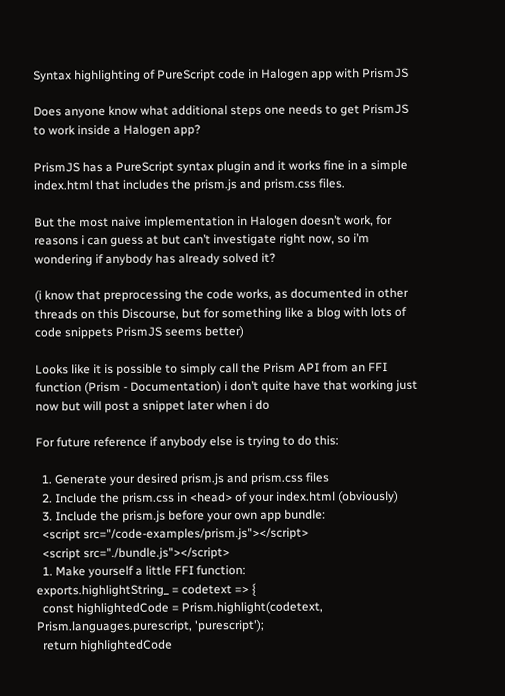Syntax highlighting of PureScript code in Halogen app with PrismJS

Does anyone know what additional steps one needs to get PrismJS to work inside a Halogen app?

PrismJS has a PureScript syntax plugin and it works fine in a simple index.html that includes the prism.js and prism.css files.

But the most naive implementation in Halogen doesn’t work, for reasons i can guess at but can’t investigate right now, so i’m wondering if anybody has already solved it?

(i know that preprocessing the code works, as documented in other threads on this Discourse, but for something like a blog with lots of code snippets PrismJS seems better)

Looks like it is possible to simply call the Prism API from an FFI function (Prism - Documentation) i don’t quite have that working just now but will post a snippet later when i do

For future reference if anybody else is trying to do this:

  1. Generate your desired prism.js and prism.css files
  2. Include the prism.css in <head> of your index.html (obviously)
  3. Include the prism.js before your own app bundle:
  <script src="/code-examples/prism.js"></script>
  <script src="./bundle.js"></script>
  1. Make yourself a little FFI function:
exports.highlightString_ = codetext => {
  const highlightedCode = Prism.highlight(codetext, Prism.languages.purescript, 'purescript');
  return highlightedCode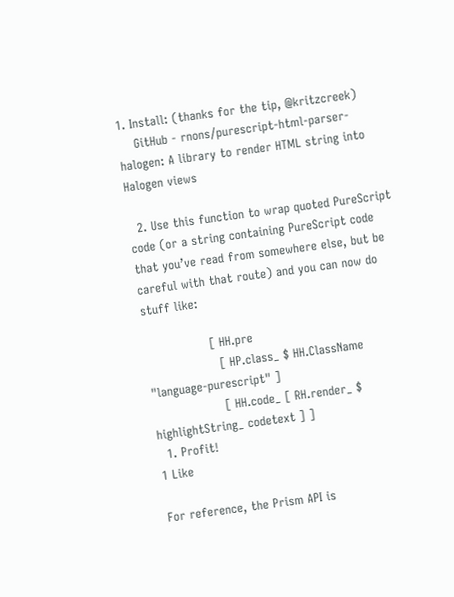1. Install: (thanks for the tip, @kritzcreek)
    GitHub - rnons/purescript-html-parser-halogen: A library to render HTML string into Halogen views

  2. Use this function to wrap quoted PureScript code (or a string containing PureScript code that you’ve read from somewhere else, but be careful with that route) and you can now do stuff like:

                [ HH.pre
                  [ HP.class_ $ HH.ClassName "language-purescript" ]
                  [ HH.code_ [ RH.render_ $ highlightString_ codetext ] ]
  1. Profit!
1 Like

For reference, the Prism API is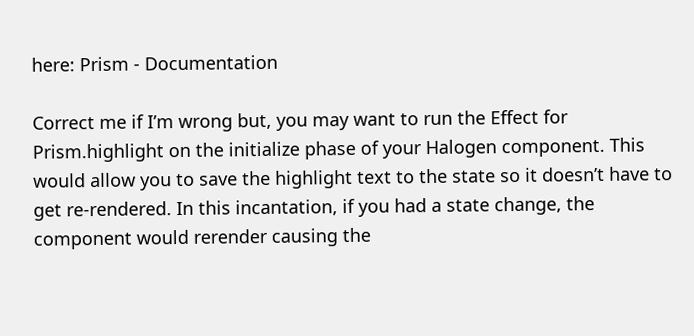here: Prism - Documentation

Correct me if I’m wrong but, you may want to run the Effect for Prism.highlight on the initialize phase of your Halogen component. This would allow you to save the highlight text to the state so it doesn’t have to get re-rendered. In this incantation, if you had a state change, the component would rerender causing the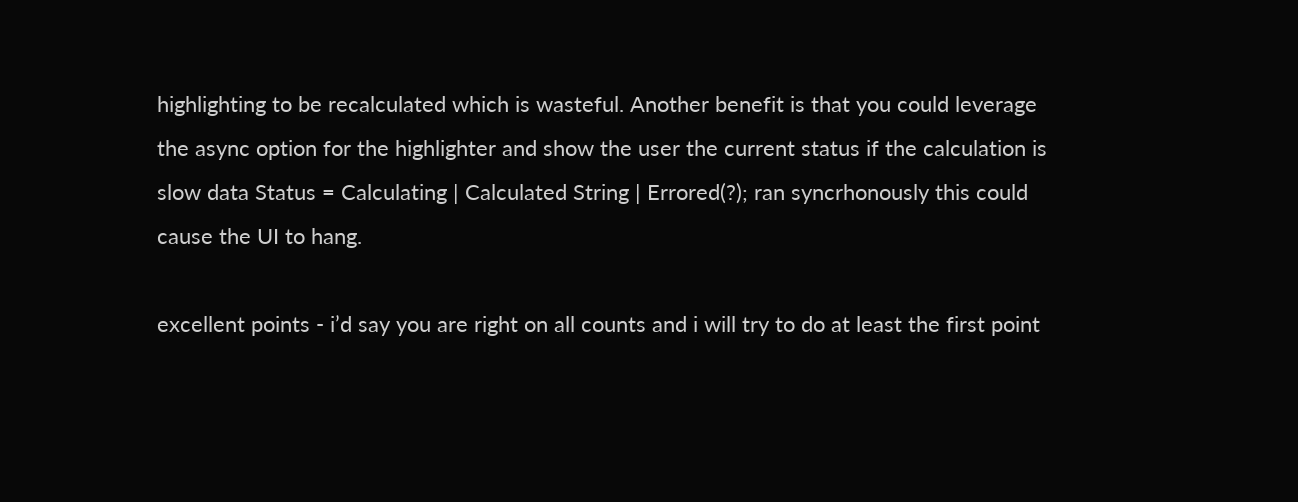highlighting to be recalculated which is wasteful. Another benefit is that you could leverage the async option for the highlighter and show the user the current status if the calculation is slow data Status = Calculating | Calculated String | Errored(?); ran syncrhonously this could cause the UI to hang.

excellent points - i’d say you are right on all counts and i will try to do at least the first point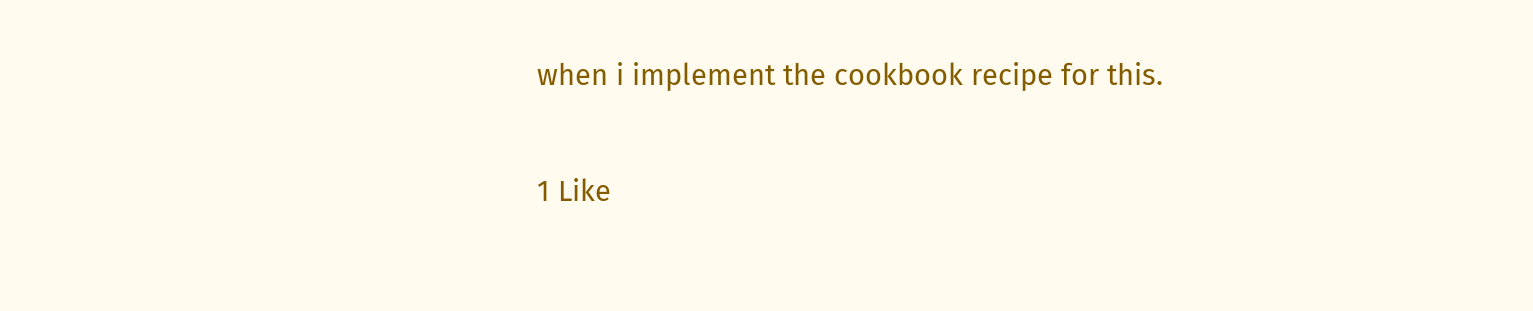when i implement the cookbook recipe for this.

1 Like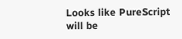Looks like PureScript will be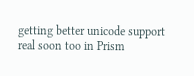getting better unicode support real soon too in Prism